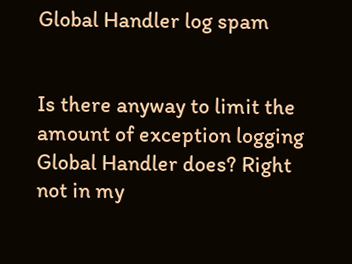Global Handler log spam


Is there anyway to limit the amount of exception logging Global Handler does? Right not in my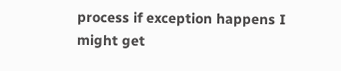process if exception happens I might get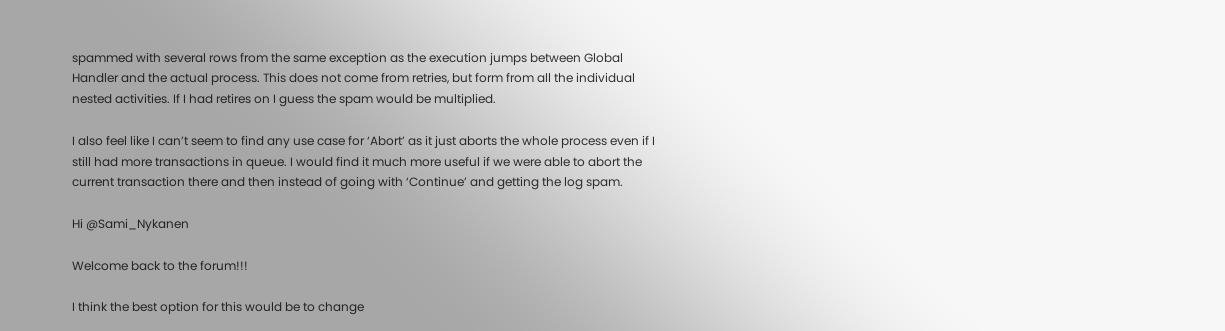spammed with several rows from the same exception as the execution jumps between Global Handler and the actual process. This does not come from retries, but form from all the individual nested activities. If I had retires on I guess the spam would be multiplied.

I also feel like I can’t seem to find any use case for ‘Abort’ as it just aborts the whole process even if I still had more transactions in queue. I would find it much more useful if we were able to abort the current transaction there and then instead of going with ‘Continue’ and getting the log spam.

Hi @Sami_Nykanen

Welcome back to the forum!!!

I think the best option for this would be to change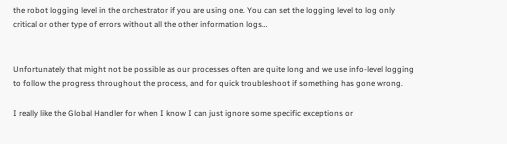the robot logging level in the orchestrator if you are using one. You can set the logging level to log only critical or other type of errors without all the other information logs…


Unfortunately that might not be possible as our processes often are quite long and we use info-level logging to follow the progress throughout the process, and for quick troubleshoot if something has gone wrong.

I really like the Global Handler for when I know I can just ignore some specific exceptions or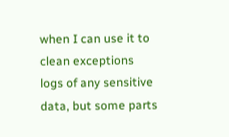when I can use it to clean exceptions logs of any sensitive data, but some parts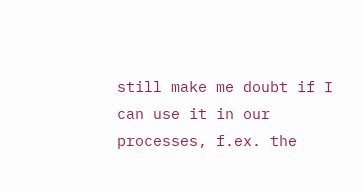still make me doubt if I can use it in our processes, f.ex. the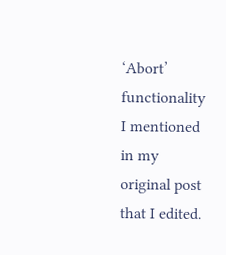‘Abort’ functionality I mentioned in my original post that I edited.